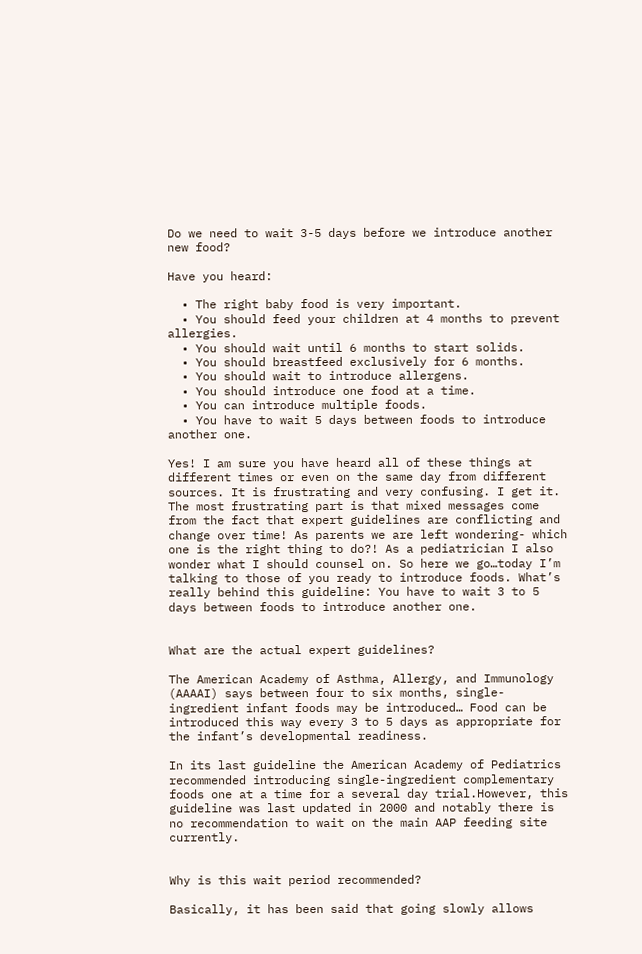Do we need to wait 3-5 days before we introduce another new food?

Have you heard:

  • The right baby food is very important.
  • You should feed your children at 4 months to prevent allergies.
  • You should wait until 6 months to start solids.
  • You should breastfeed exclusively for 6 months.
  • You should wait to introduce allergens.
  • You should introduce one food at a time.
  • You can introduce multiple foods.
  • You have to wait 5 days between foods to introduce another one.

Yes! I am sure you have heard all of these things at different times or even on the same day from different sources. It is frustrating and very confusing. I get it. The most frustrating part is that mixed messages come from the fact that expert guidelines are conflicting and change over time! As parents we are left wondering- which one is the right thing to do?! As a pediatrician I also wonder what I should counsel on. So here we go…today I’m talking to those of you ready to introduce foods. What’s really behind this guideline: You have to wait 3 to 5 days between foods to introduce another one.


What are the actual expert guidelines?

The American Academy of Asthma, Allergy, and Immunology (AAAAI) says between four to six months, single-ingredient infant foods may be introduced… Food can be introduced this way every 3 to 5 days as appropriate for the infant’s developmental readiness.

In its last guideline the American Academy of Pediatrics recommended introducing single-ingredient complementary foods one at a time for a several day trial.However, this guideline was last updated in 2000 and notably there is no recommendation to wait on the main AAP feeding site currently.


Why is this wait period recommended?

Basically, it has been said that going slowly allows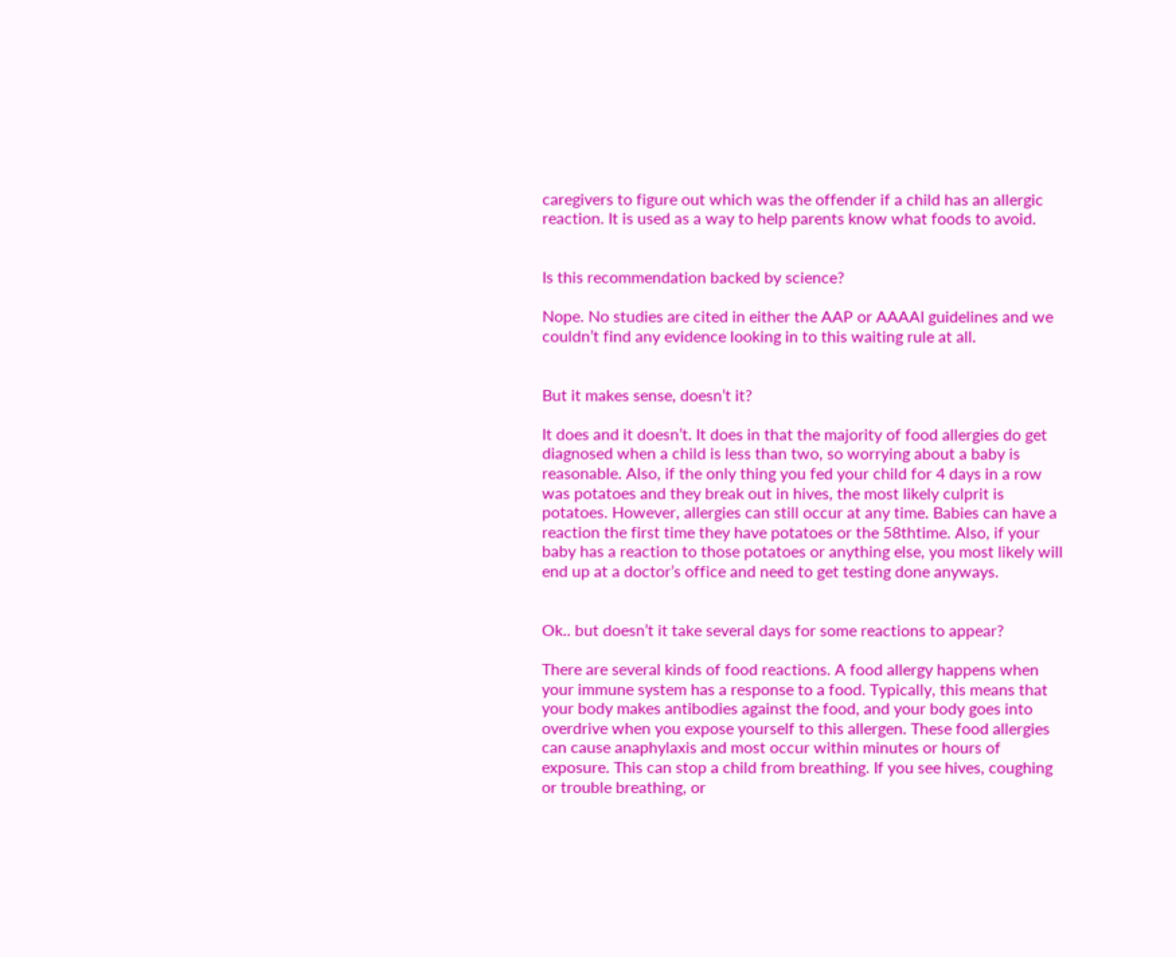caregivers to figure out which was the offender if a child has an allergic reaction. It is used as a way to help parents know what foods to avoid.


Is this recommendation backed by science?

Nope. No studies are cited in either the AAP or AAAAI guidelines and we couldn’t find any evidence looking in to this waiting rule at all.


But it makes sense, doesn’t it?

It does and it doesn’t. It does in that the majority of food allergies do get diagnosed when a child is less than two, so worrying about a baby is reasonable. Also, if the only thing you fed your child for 4 days in a row was potatoes and they break out in hives, the most likely culprit is potatoes. However, allergies can still occur at any time. Babies can have a reaction the first time they have potatoes or the 58thtime. Also, if your baby has a reaction to those potatoes or anything else, you most likely will end up at a doctor’s office and need to get testing done anyways.


Ok.. but doesn’t it take several days for some reactions to appear?

There are several kinds of food reactions. A food allergy happens when your immune system has a response to a food. Typically, this means that your body makes antibodies against the food, and your body goes into overdrive when you expose yourself to this allergen. These food allergies can cause anaphylaxis and most occur within minutes or hours of exposure. This can stop a child from breathing. If you see hives, coughing or trouble breathing, or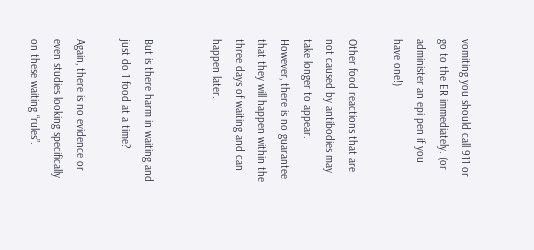vomiting you should call 911 or go to the ER immediately. (or administer an epi pen if you have one!)

Other food reactions that are not caused by antibodies may take longer to appear. However, there is no guarantee that they will happen within the three days of waiting and can happen later.


But is there harm in waiting and just do 1 food at a time?

Again, there is no evidence or even studies looking specifically on these waiting “rules”.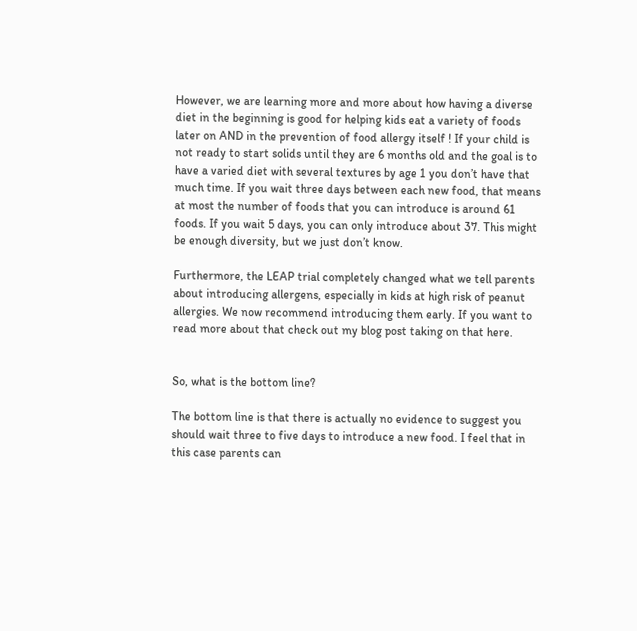However, we are learning more and more about how having a diverse diet in the beginning is good for helping kids eat a variety of foods later on AND in the prevention of food allergy itself ! If your child is not ready to start solids until they are 6 months old and the goal is to have a varied diet with several textures by age 1 you don’t have that much time. If you wait three days between each new food, that means at most the number of foods that you can introduce is around 61 foods. If you wait 5 days, you can only introduce about 37. This might be enough diversity, but we just don’t know.

Furthermore, the LEAP trial completely changed what we tell parents about introducing allergens, especially in kids at high risk of peanut allergies. We now recommend introducing them early. If you want to read more about that check out my blog post taking on that here.


So, what is the bottom line?

The bottom line is that there is actually no evidence to suggest you should wait three to five days to introduce a new food. I feel that in this case parents can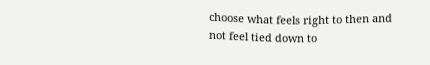choose what feels right to then and not feel tied down to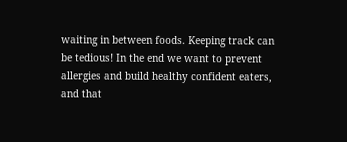waiting in between foods. Keeping track can be tedious! In the end we want to prevent allergies and build healthy confident eaters, and that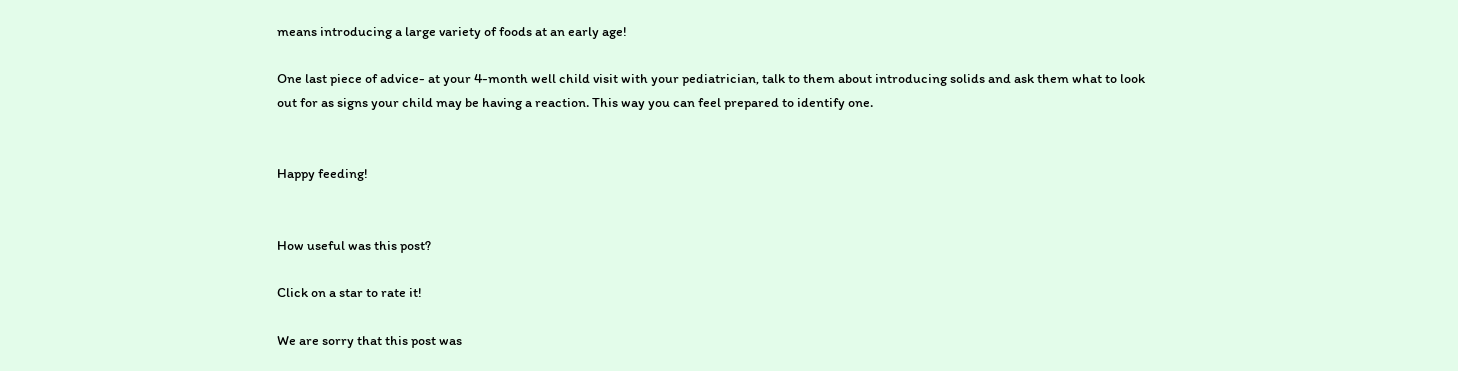means introducing a large variety of foods at an early age!

One last piece of advice- at your 4-month well child visit with your pediatrician, talk to them about introducing solids and ask them what to look out for as signs your child may be having a reaction. This way you can feel prepared to identify one.


Happy feeding!


How useful was this post?

Click on a star to rate it!

We are sorry that this post was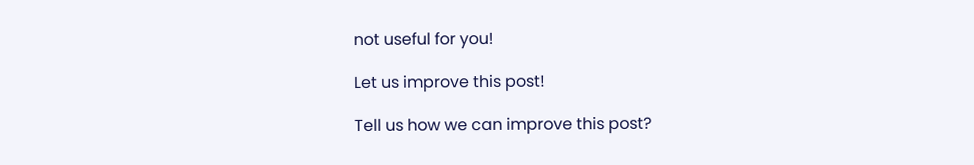not useful for you!

Let us improve this post!

Tell us how we can improve this post?